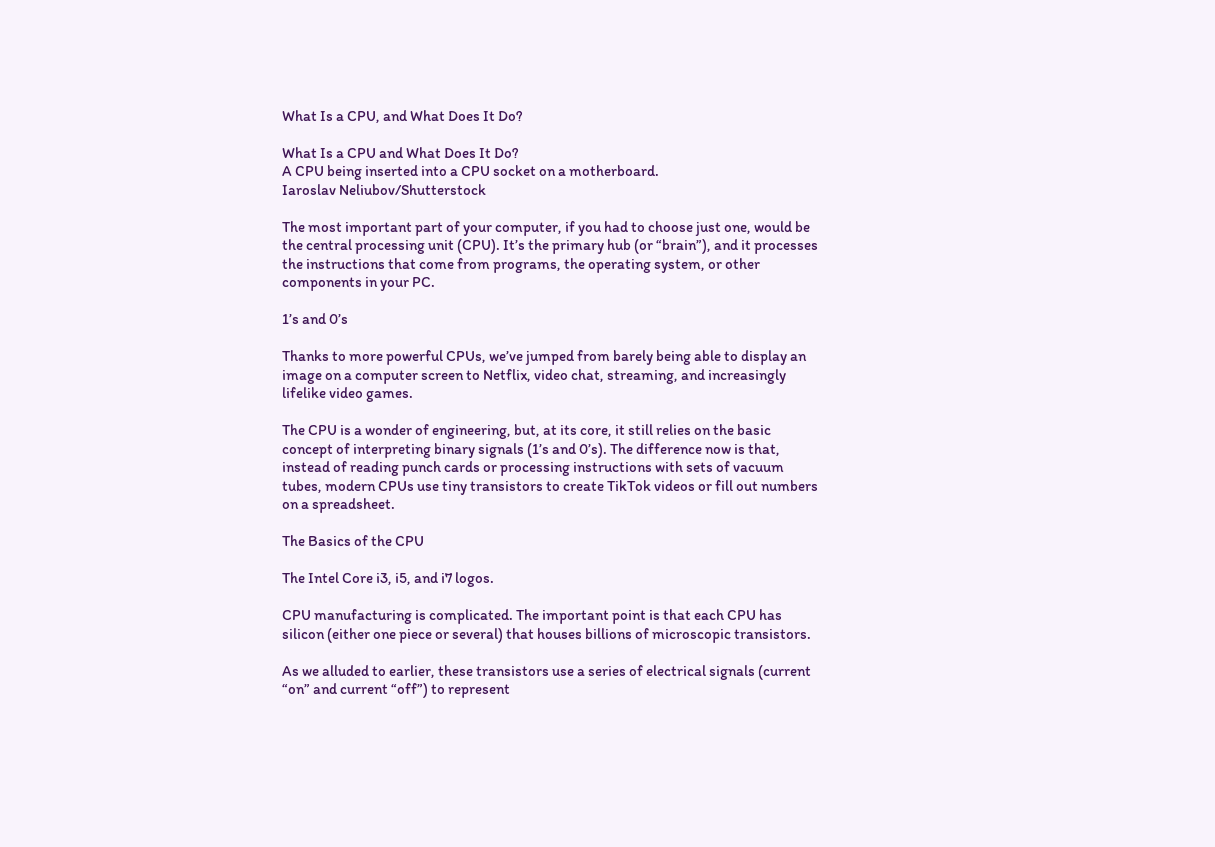What Is a CPU, and What Does It Do?

What Is a CPU and What Does It Do?
A CPU being inserted into a CPU socket on a motherboard.
Iaroslav Neliubov/Shutterstock

The most important part of your computer, if you had to choose just one, would be the central processing unit (CPU). It’s the primary hub (or “brain”), and it processes the instructions that come from programs, the operating system, or other components in your PC.

1’s and 0’s

Thanks to more powerful CPUs, we’ve jumped from barely being able to display an image on a computer screen to Netflix, video chat, streaming, and increasingly lifelike video games.

The CPU is a wonder of engineering, but, at its core, it still relies on the basic concept of interpreting binary signals (1’s and 0’s). The difference now is that, instead of reading punch cards or processing instructions with sets of vacuum tubes, modern CPUs use tiny transistors to create TikTok videos or fill out numbers on a spreadsheet.

The Basics of the CPU

The Intel Core i3, i5, and i7 logos.

CPU manufacturing is complicated. The important point is that each CPU has silicon (either one piece or several) that houses billions of microscopic transistors.

As we alluded to earlier, these transistors use a series of electrical signals (current “on” and current “off”) to represent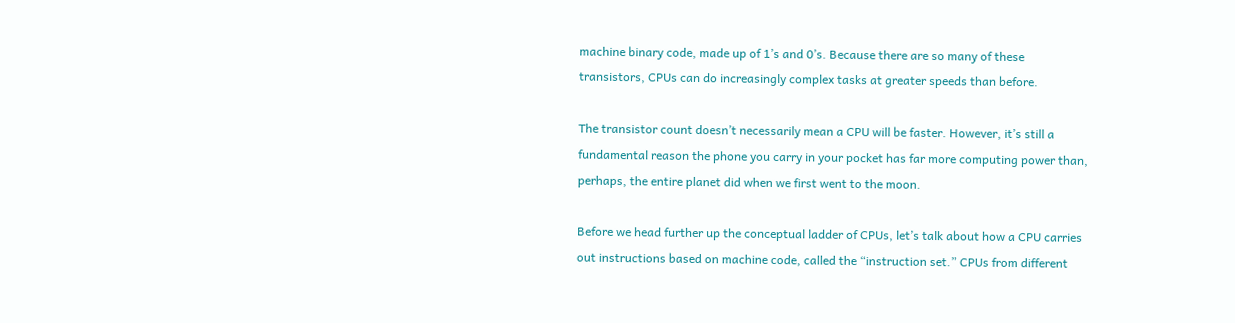machine binary code, made up of 1’s and 0’s. Because there are so many of these transistors, CPUs can do increasingly complex tasks at greater speeds than before.

The transistor count doesn’t necessarily mean a CPU will be faster. However, it’s still a fundamental reason the phone you carry in your pocket has far more computing power than, perhaps, the entire planet did when we first went to the moon.

Before we head further up the conceptual ladder of CPUs, let’s talk about how a CPU carries out instructions based on machine code, called the “instruction set.” CPUs from different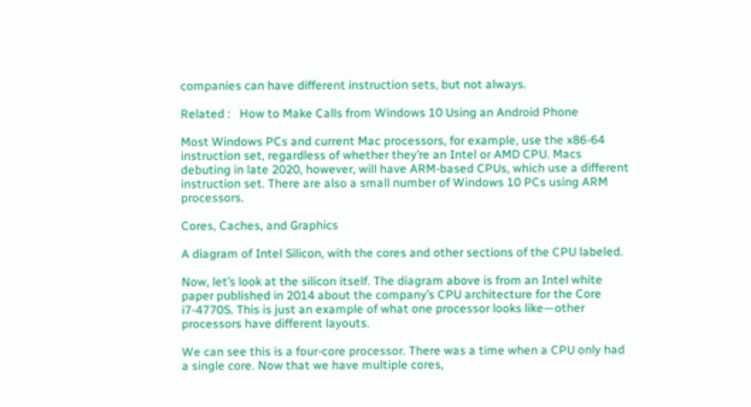companies can have different instruction sets, but not always.

Related :   How to Make Calls from Windows 10 Using an Android Phone

Most Windows PCs and current Mac processors, for example, use the x86-64 instruction set, regardless of whether they’re an Intel or AMD CPU. Macs debuting in late 2020, however, will have ARM-based CPUs, which use a different instruction set. There are also a small number of Windows 10 PCs using ARM processors.

Cores, Caches, and Graphics

A diagram of Intel Silicon, with the cores and other sections of the CPU labeled.

Now, let’s look at the silicon itself. The diagram above is from an Intel white paper published in 2014 about the company’s CPU architecture for the Core i7-4770S. This is just an example of what one processor looks like—other processors have different layouts.

We can see this is a four-core processor. There was a time when a CPU only had a single core. Now that we have multiple cores,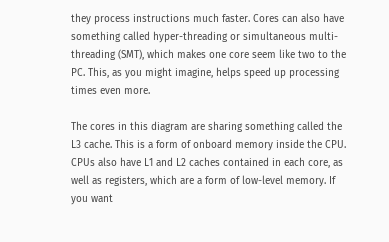they process instructions much faster. Cores can also have something called hyper-threading or simultaneous multi-threading (SMT), which makes one core seem like two to the PC. This, as you might imagine, helps speed up processing times even more.

The cores in this diagram are sharing something called the L3 cache. This is a form of onboard memory inside the CPU. CPUs also have L1 and L2 caches contained in each core, as well as registers, which are a form of low-level memory. If you want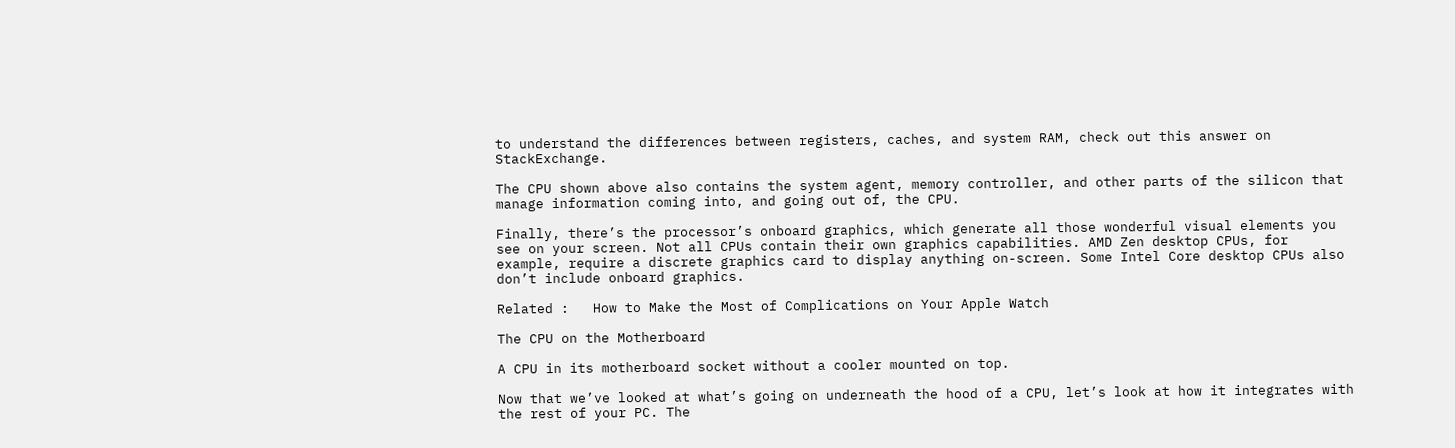to understand the differences between registers, caches, and system RAM, check out this answer on StackExchange.

The CPU shown above also contains the system agent, memory controller, and other parts of the silicon that manage information coming into, and going out of, the CPU.

Finally, there’s the processor’s onboard graphics, which generate all those wonderful visual elements you see on your screen. Not all CPUs contain their own graphics capabilities. AMD Zen desktop CPUs, for example, require a discrete graphics card to display anything on-screen. Some Intel Core desktop CPUs also don’t include onboard graphics.

Related :   How to Make the Most of Complications on Your Apple Watch

The CPU on the Motherboard

A CPU in its motherboard socket without a cooler mounted on top.

Now that we’ve looked at what’s going on underneath the hood of a CPU, let’s look at how it integrates with the rest of your PC. The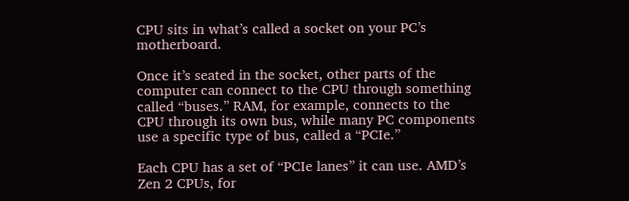CPU sits in what’s called a socket on your PC’s motherboard.

Once it’s seated in the socket, other parts of the computer can connect to the CPU through something called “buses.” RAM, for example, connects to the CPU through its own bus, while many PC components use a specific type of bus, called a “PCIe.”

Each CPU has a set of “PCIe lanes” it can use. AMD’s Zen 2 CPUs, for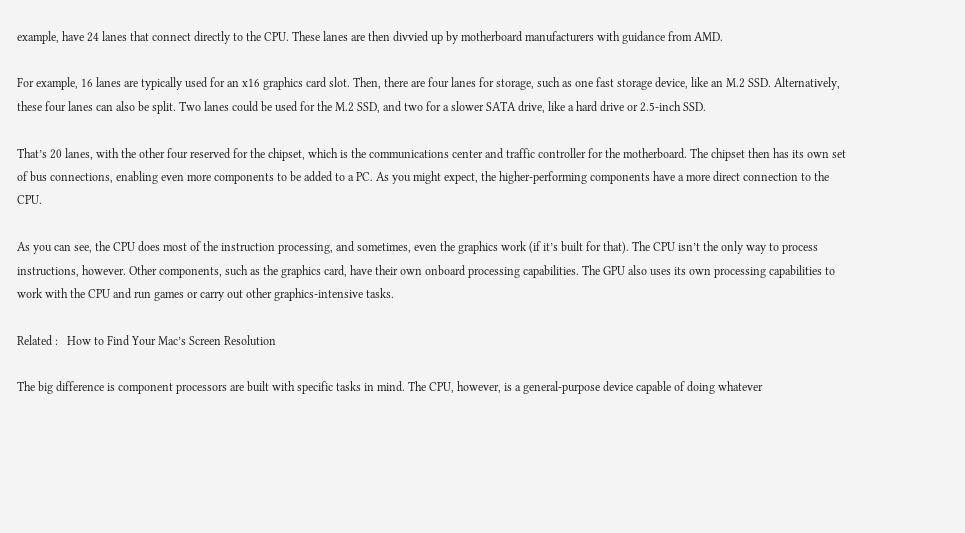example, have 24 lanes that connect directly to the CPU. These lanes are then divvied up by motherboard manufacturers with guidance from AMD.

For example, 16 lanes are typically used for an x16 graphics card slot. Then, there are four lanes for storage, such as one fast storage device, like an M.2 SSD. Alternatively, these four lanes can also be split. Two lanes could be used for the M.2 SSD, and two for a slower SATA drive, like a hard drive or 2.5-inch SSD.

That’s 20 lanes, with the other four reserved for the chipset, which is the communications center and traffic controller for the motherboard. The chipset then has its own set of bus connections, enabling even more components to be added to a PC. As you might expect, the higher-performing components have a more direct connection to the CPU.

As you can see, the CPU does most of the instruction processing, and sometimes, even the graphics work (if it’s built for that). The CPU isn’t the only way to process instructions, however. Other components, such as the graphics card, have their own onboard processing capabilities. The GPU also uses its own processing capabilities to work with the CPU and run games or carry out other graphics-intensive tasks.

Related :   How to Find Your Mac’s Screen Resolution

The big difference is component processors are built with specific tasks in mind. The CPU, however, is a general-purpose device capable of doing whatever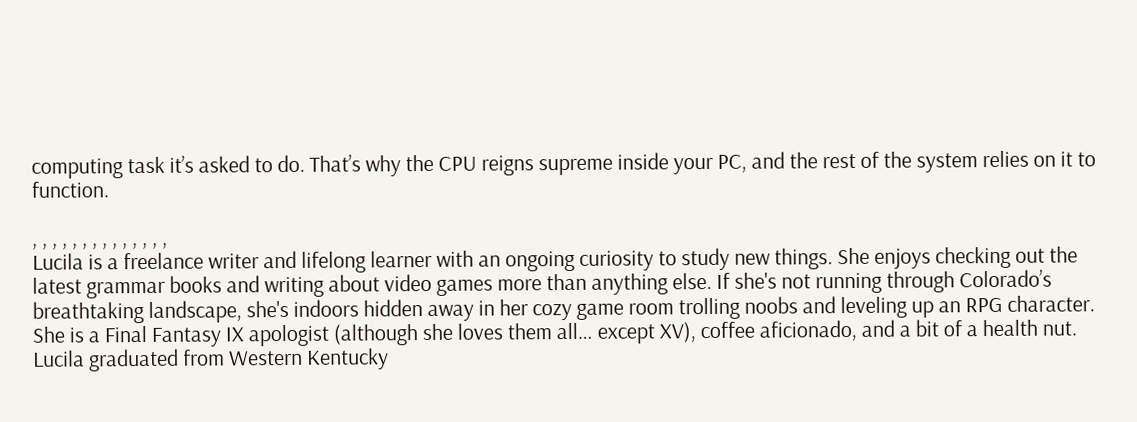computing task it’s asked to do. That’s why the CPU reigns supreme inside your PC, and the rest of the system relies on it to function.

, , , , , , , , , , , , , ,
Lucila is a freelance writer and lifelong learner with an ongoing curiosity to study new things. She enjoys checking out the latest grammar books and writing about video games more than anything else. If she's not running through Colorado’s breathtaking landscape, she's indoors hidden away in her cozy game room trolling noobs and leveling up an RPG character. She is a Final Fantasy IX apologist (although she loves them all… except XV), coffee aficionado, and a bit of a health nut. Lucila graduated from Western Kentucky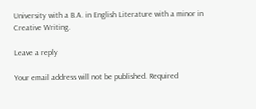University with a B.A. in English Literature with a minor in Creative Writing.

Leave a reply

Your email address will not be published. Required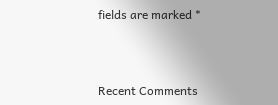fields are marked *



Recent Comments